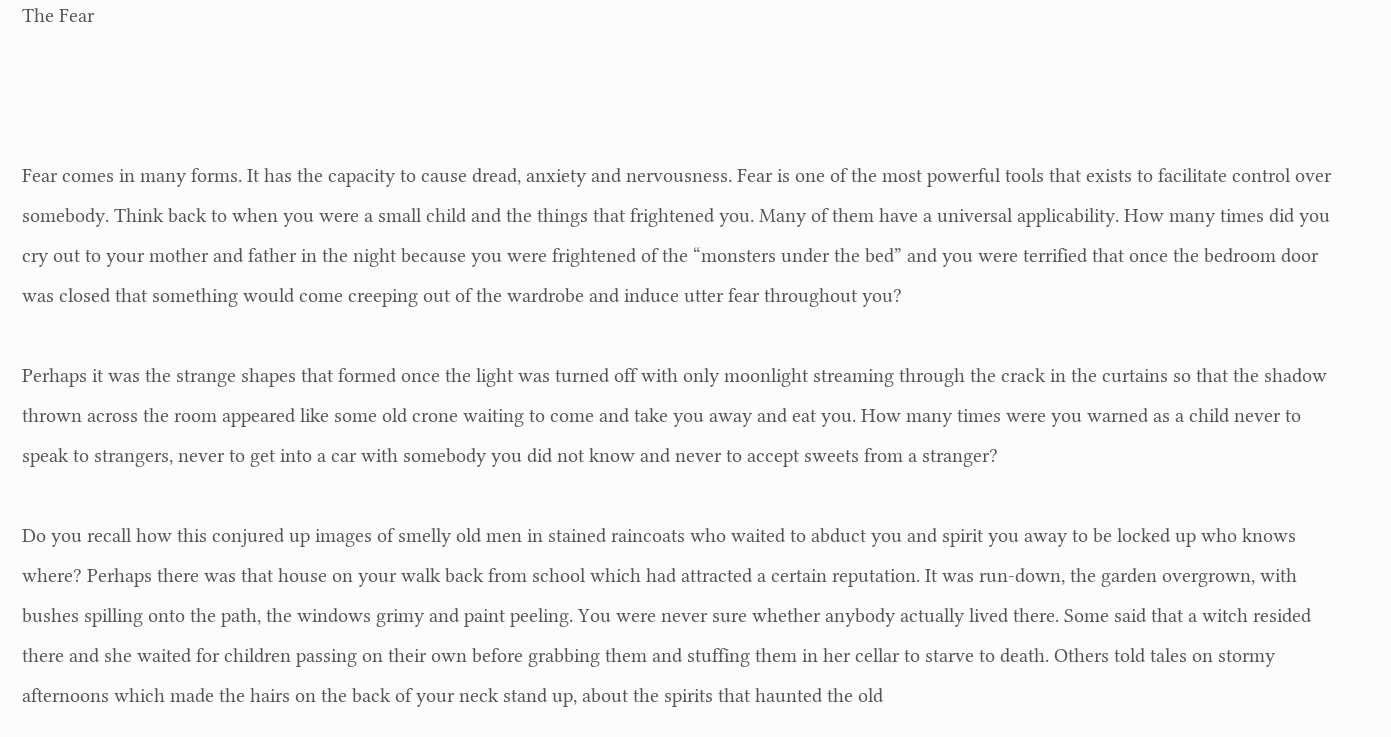The Fear



Fear comes in many forms. It has the capacity to cause dread, anxiety and nervousness. Fear is one of the most powerful tools that exists to facilitate control over somebody. Think back to when you were a small child and the things that frightened you. Many of them have a universal applicability. How many times did you cry out to your mother and father in the night because you were frightened of the “monsters under the bed” and you were terrified that once the bedroom door was closed that something would come creeping out of the wardrobe and induce utter fear throughout you?

Perhaps it was the strange shapes that formed once the light was turned off with only moonlight streaming through the crack in the curtains so that the shadow thrown across the room appeared like some old crone waiting to come and take you away and eat you. How many times were you warned as a child never to speak to strangers, never to get into a car with somebody you did not know and never to accept sweets from a stranger?

Do you recall how this conjured up images of smelly old men in stained raincoats who waited to abduct you and spirit you away to be locked up who knows where? Perhaps there was that house on your walk back from school which had attracted a certain reputation. It was run-down, the garden overgrown, with bushes spilling onto the path, the windows grimy and paint peeling. You were never sure whether anybody actually lived there. Some said that a witch resided there and she waited for children passing on their own before grabbing them and stuffing them in her cellar to starve to death. Others told tales on stormy afternoons which made the hairs on the back of your neck stand up, about the spirits that haunted the old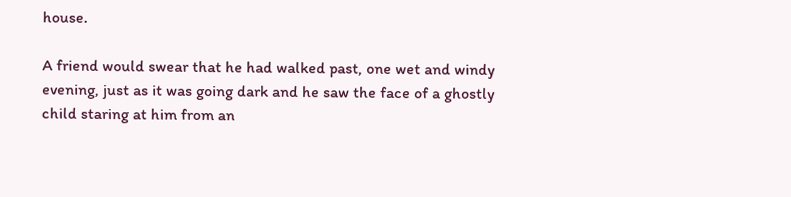house.

A friend would swear that he had walked past, one wet and windy evening, just as it was going dark and he saw the face of a ghostly child staring at him from an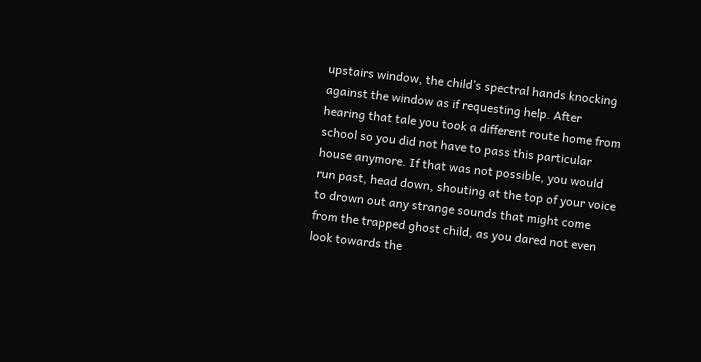upstairs window, the child’s spectral hands knocking against the window as if requesting help. After hearing that tale you took a different route home from school so you did not have to pass this particular house anymore. If that was not possible, you would run past, head down, shouting at the top of your voice to drown out any strange sounds that might come from the trapped ghost child, as you dared not even look towards the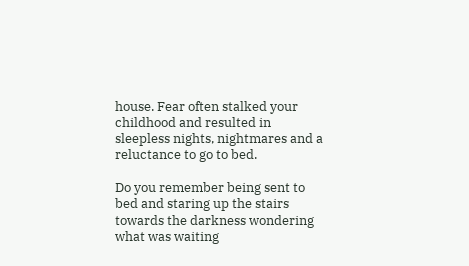house. Fear often stalked your childhood and resulted in sleepless nights, nightmares and a reluctance to go to bed.

Do you remember being sent to bed and staring up the stairs towards the darkness wondering what was waiting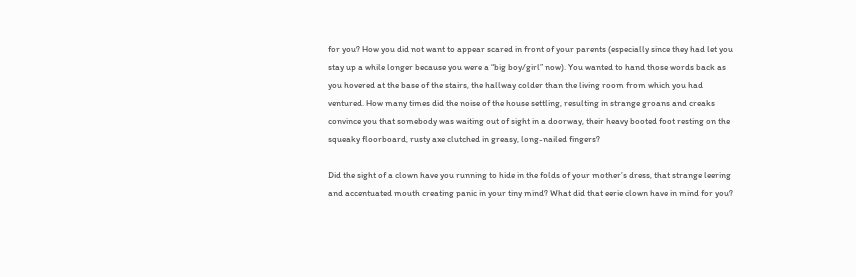for you? How you did not want to appear scared in front of your parents (especially since they had let you stay up a while longer because you were a “big boy/girl” now). You wanted to hand those words back as you hovered at the base of the stairs, the hallway colder than the living room from which you had ventured. How many times did the noise of the house settling, resulting in strange groans and creaks convince you that somebody was waiting out of sight in a doorway, their heavy booted foot resting on the squeaky floorboard, rusty axe clutched in greasy, long-nailed fingers?

Did the sight of a clown have you running to hide in the folds of your mother’s dress, that strange leering and accentuated mouth creating panic in your tiny mind? What did that eerie clown have in mind for you?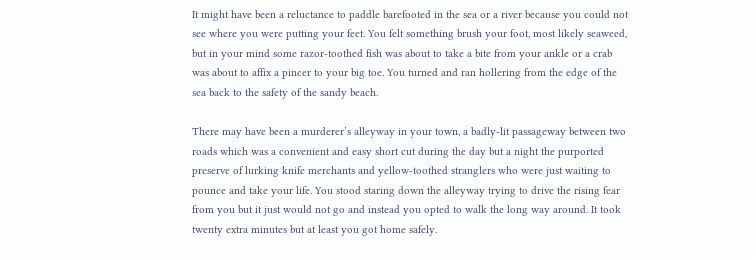It might have been a reluctance to paddle barefooted in the sea or a river because you could not see where you were putting your feet. You felt something brush your foot, most likely seaweed, but in your mind some razor-toothed fish was about to take a bite from your ankle or a crab was about to affix a pincer to your big toe. You turned and ran hollering from the edge of the sea back to the safety of the sandy beach.

There may have been a murderer’s alleyway in your town, a badly-lit passageway between two roads which was a convenient and easy short cut during the day but a night the purported preserve of lurking knife merchants and yellow-toothed stranglers who were just waiting to pounce and take your life. You stood staring down the alleyway trying to drive the rising fear from you but it just would not go and instead you opted to walk the long way around. It took twenty extra minutes but at least you got home safely.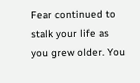Fear continued to stalk your life as you grew older. You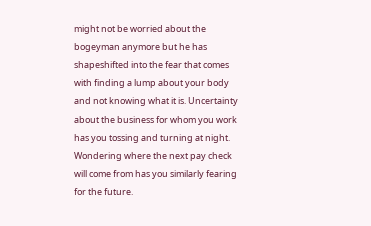might not be worried about the bogeyman anymore but he has shapeshifted into the fear that comes with finding a lump about your body and not knowing what it is. Uncertainty about the business for whom you work has you tossing and turning at night. Wondering where the next pay check will come from has you similarly fearing for the future.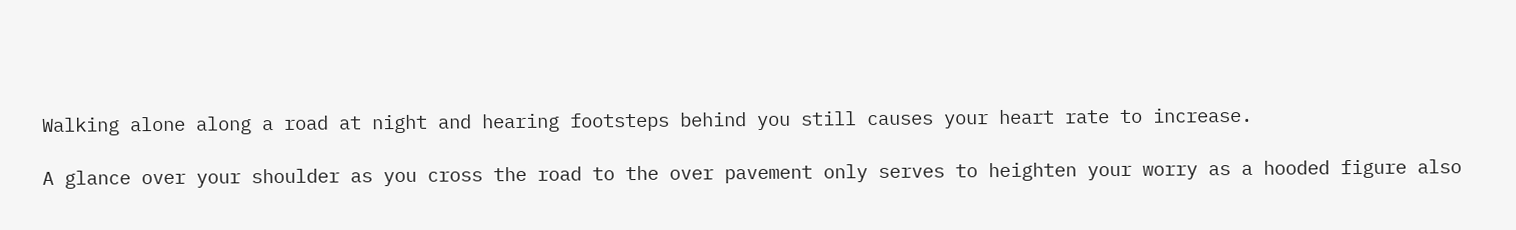Walking alone along a road at night and hearing footsteps behind you still causes your heart rate to increase.

A glance over your shoulder as you cross the road to the over pavement only serves to heighten your worry as a hooded figure also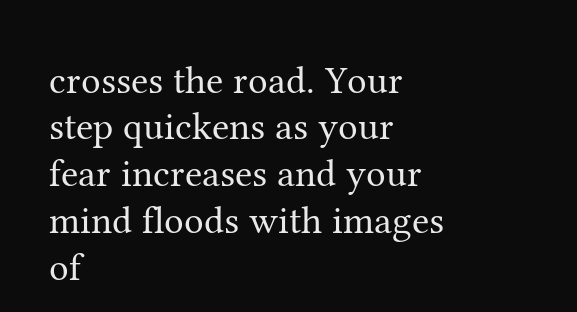crosses the road. Your step quickens as your fear increases and your mind floods with images of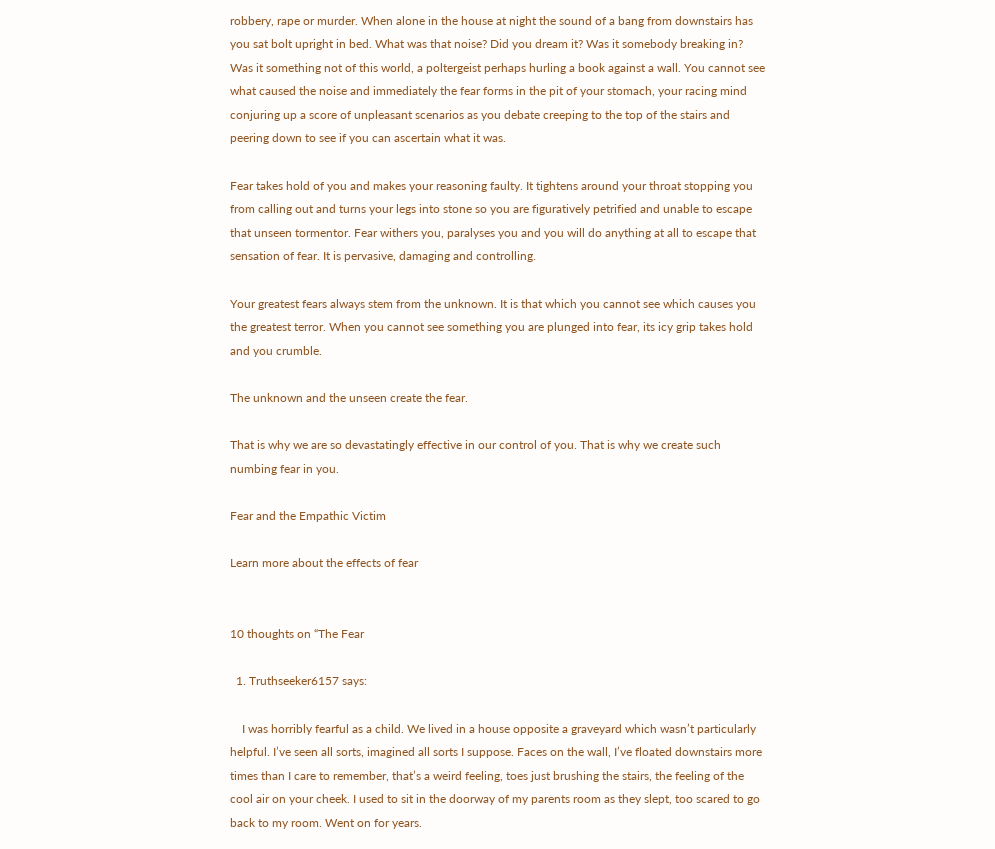robbery, rape or murder. When alone in the house at night the sound of a bang from downstairs has you sat bolt upright in bed. What was that noise? Did you dream it? Was it somebody breaking in? Was it something not of this world, a poltergeist perhaps hurling a book against a wall. You cannot see what caused the noise and immediately the fear forms in the pit of your stomach, your racing mind conjuring up a score of unpleasant scenarios as you debate creeping to the top of the stairs and peering down to see if you can ascertain what it was.

Fear takes hold of you and makes your reasoning faulty. It tightens around your throat stopping you from calling out and turns your legs into stone so you are figuratively petrified and unable to escape that unseen tormentor. Fear withers you, paralyses you and you will do anything at all to escape that sensation of fear. It is pervasive, damaging and controlling.

Your greatest fears always stem from the unknown. It is that which you cannot see which causes you the greatest terror. When you cannot see something you are plunged into fear, its icy grip takes hold and you crumble.

The unknown and the unseen create the fear.

That is why we are so devastatingly effective in our control of you. That is why we create such numbing fear in you.

Fear and the Empathic Victim

Learn more about the effects of fear


10 thoughts on “The Fear

  1. Truthseeker6157 says:

    I was horribly fearful as a child. We lived in a house opposite a graveyard which wasn’t particularly helpful. I’ve seen all sorts, imagined all sorts I suppose. Faces on the wall, I’ve floated downstairs more times than I care to remember, that’s a weird feeling, toes just brushing the stairs, the feeling of the cool air on your cheek. I used to sit in the doorway of my parents room as they slept, too scared to go back to my room. Went on for years.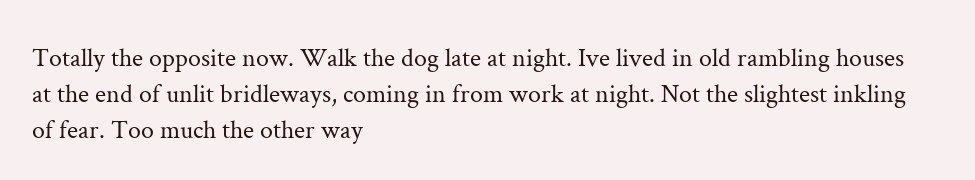Totally the opposite now. Walk the dog late at night. Ive lived in old rambling houses at the end of unlit bridleways, coming in from work at night. Not the slightest inkling of fear. Too much the other way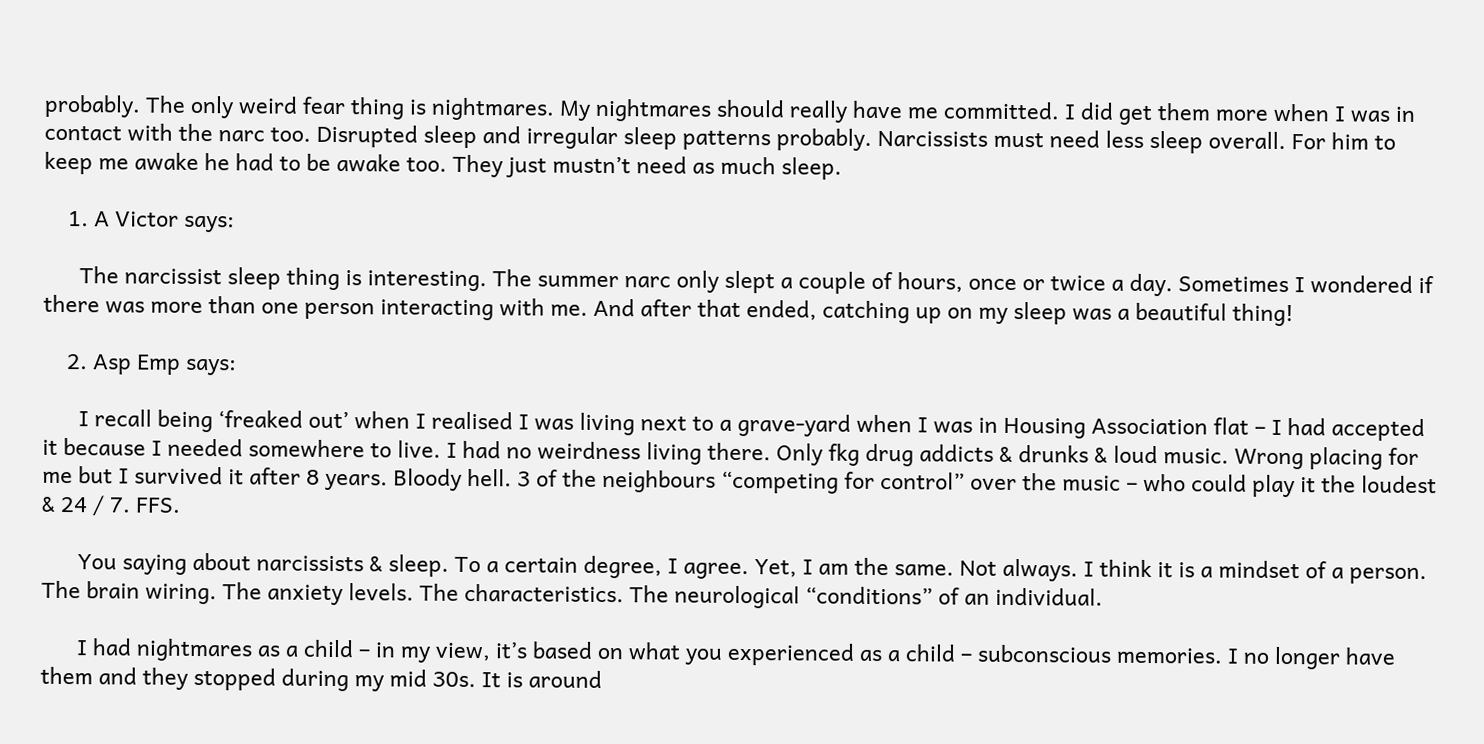probably. The only weird fear thing is nightmares. My nightmares should really have me committed. I did get them more when I was in contact with the narc too. Disrupted sleep and irregular sleep patterns probably. Narcissists must need less sleep overall. For him to keep me awake he had to be awake too. They just mustn’t need as much sleep.

    1. A Victor says:

      The narcissist sleep thing is interesting. The summer narc only slept a couple of hours, once or twice a day. Sometimes I wondered if there was more than one person interacting with me. And after that ended, catching up on my sleep was a beautiful thing!

    2. Asp Emp says:

      I recall being ‘freaked out’ when I realised I was living next to a grave-yard when I was in Housing Association flat – I had accepted it because I needed somewhere to live. I had no weirdness living there. Only fkg drug addicts & drunks & loud music. Wrong placing for me but I survived it after 8 years. Bloody hell. 3 of the neighbours “competing for control” over the music – who could play it the loudest & 24 / 7. FFS.

      You saying about narcissists & sleep. To a certain degree, I agree. Yet, I am the same. Not always. I think it is a mindset of a person. The brain wiring. The anxiety levels. The characteristics. The neurological “conditions” of an individual.

      I had nightmares as a child – in my view, it’s based on what you experienced as a child – subconscious memories. I no longer have them and they stopped during my mid 30s. It is around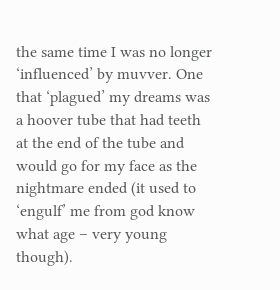the same time I was no longer ‘influenced’ by muvver. One that ‘plagued’ my dreams was a hoover tube that had teeth at the end of the tube and would go for my face as the nightmare ended (it used to ‘engulf’ me from god know what age – very young though).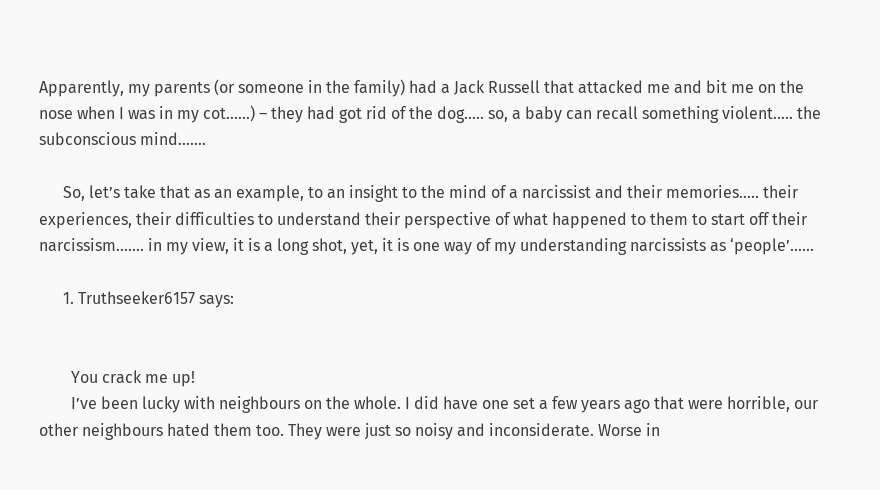Apparently, my parents (or someone in the family) had a Jack Russell that attacked me and bit me on the nose when I was in my cot……) – they had got rid of the dog….. so, a baby can recall something violent….. the subconscious mind…….

      So, let’s take that as an example, to an insight to the mind of a narcissist and their memories….. their experiences, their difficulties to understand their perspective of what happened to them to start off their narcissism……. in my view, it is a long shot, yet, it is one way of my understanding narcissists as ‘people’……

      1. Truthseeker6157 says:


        You crack me up!
        I’ve been lucky with neighbours on the whole. I did have one set a few years ago that were horrible, our other neighbours hated them too. They were just so noisy and inconsiderate. Worse in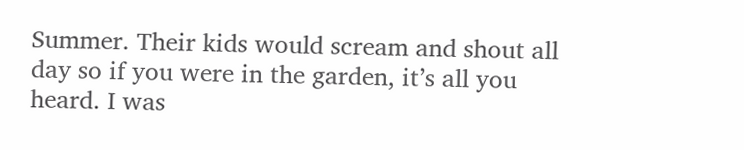Summer. Their kids would scream and shout all day so if you were in the garden, it’s all you heard. I was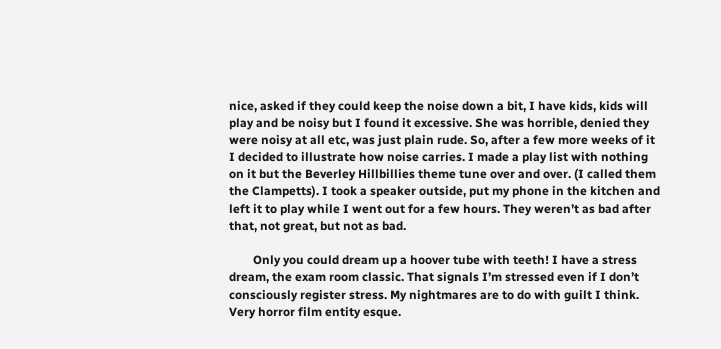nice, asked if they could keep the noise down a bit, I have kids, kids will play and be noisy but I found it excessive. She was horrible, denied they were noisy at all etc, was just plain rude. So, after a few more weeks of it I decided to illustrate how noise carries. I made a play list with nothing on it but the Beverley Hillbillies theme tune over and over. (I called them the Clampetts). I took a speaker outside, put my phone in the kitchen and left it to play while I went out for a few hours. They weren’t as bad after that, not great, but not as bad.

        Only you could dream up a hoover tube with teeth! I have a stress dream, the exam room classic. That signals I’m stressed even if I don’t consciously register stress. My nightmares are to do with guilt I think. Very horror film entity esque.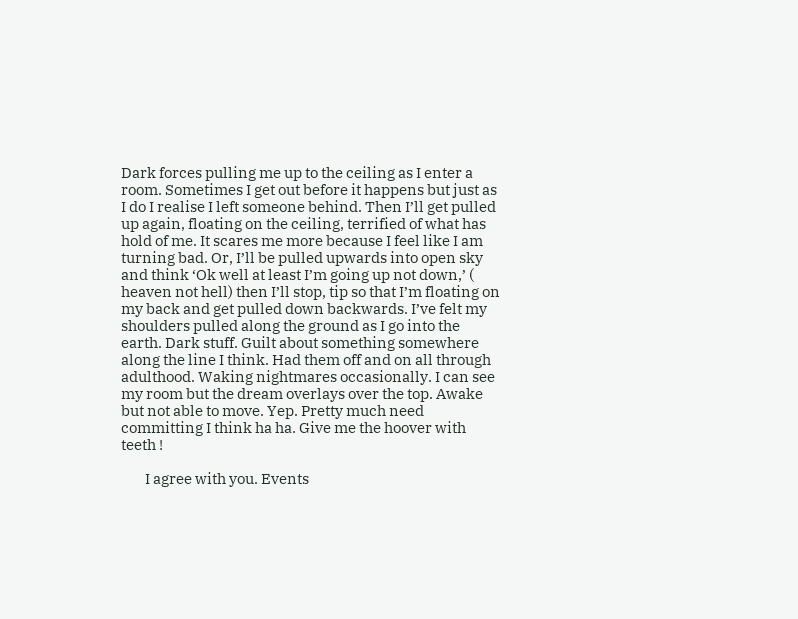Dark forces pulling me up to the ceiling as I enter a room. Sometimes I get out before it happens but just as I do I realise I left someone behind. Then I’ll get pulled up again, floating on the ceiling, terrified of what has hold of me. It scares me more because I feel like I am turning bad. Or, I’ll be pulled upwards into open sky and think ‘Ok well at least I’m going up not down,’ ( heaven not hell) then I’ll stop, tip so that I’m floating on my back and get pulled down backwards. I’ve felt my shoulders pulled along the ground as I go into the earth. Dark stuff. Guilt about something somewhere along the line I think. Had them off and on all through adulthood. Waking nightmares occasionally. I can see my room but the dream overlays over the top. Awake but not able to move. Yep. Pretty much need committing I think ha ha. Give me the hoover with teeth !

        I agree with you. Events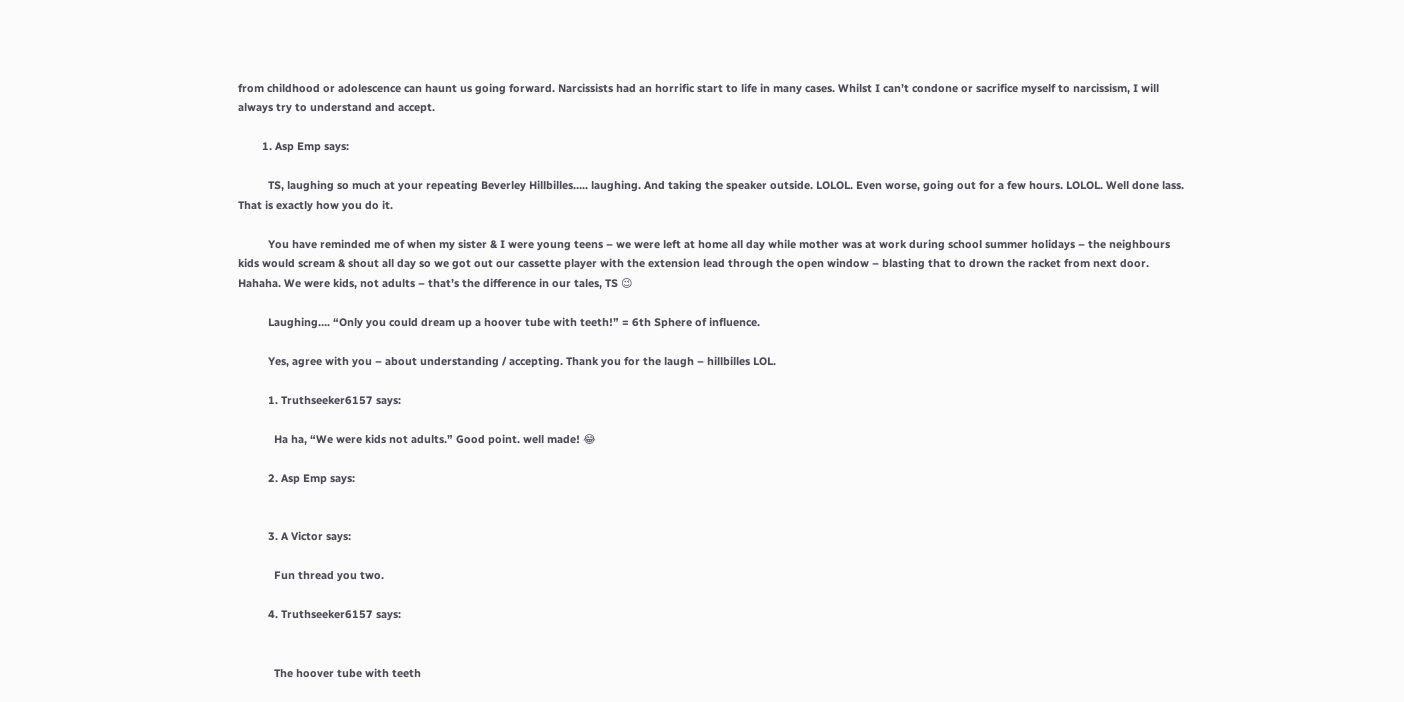from childhood or adolescence can haunt us going forward. Narcissists had an horrific start to life in many cases. Whilst I can’t condone or sacrifice myself to narcissism, I will always try to understand and accept.

        1. Asp Emp says:

          TS, laughing so much at your repeating Beverley Hillbilles….. laughing. And taking the speaker outside. LOLOL. Even worse, going out for a few hours. LOLOL. Well done lass. That is exactly how you do it.

          You have reminded me of when my sister & I were young teens – we were left at home all day while mother was at work during school summer holidays – the neighbours kids would scream & shout all day so we got out our cassette player with the extension lead through the open window – blasting that to drown the racket from next door. Hahaha. We were kids, not adults – that’s the difference in our tales, TS 😉

          Laughing…. “Only you could dream up a hoover tube with teeth!” = 6th Sphere of influence.

          Yes, agree with you – about understanding / accepting. Thank you for the laugh – hillbilles LOL.

          1. Truthseeker6157 says:

            Ha ha, “We were kids not adults.” Good point. well made! 😂

          2. Asp Emp says:


          3. A Victor says:

            Fun thread you two.

          4. Truthseeker6157 says:


            The hoover tube with teeth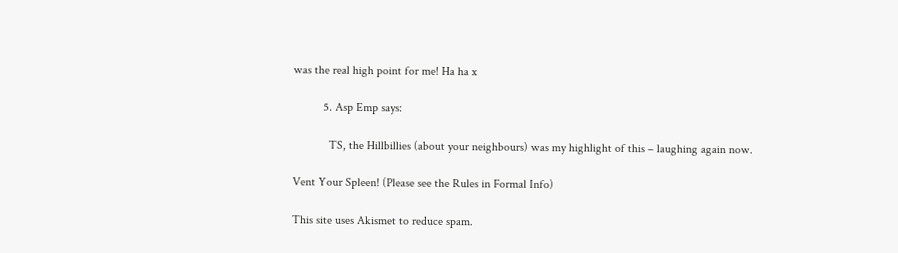was the real high point for me! Ha ha x

          5. Asp Emp says:

            TS, the Hillbillies (about your neighbours) was my highlight of this – laughing again now.

Vent Your Spleen! (Please see the Rules in Formal Info)

This site uses Akismet to reduce spam.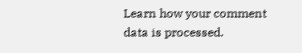Learn how your comment data is processed.